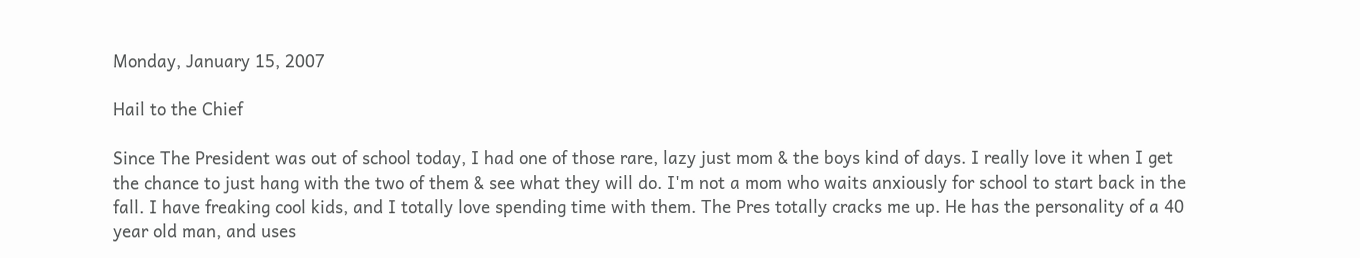Monday, January 15, 2007

Hail to the Chief

Since The President was out of school today, I had one of those rare, lazy just mom & the boys kind of days. I really love it when I get the chance to just hang with the two of them & see what they will do. I'm not a mom who waits anxiously for school to start back in the fall. I have freaking cool kids, and I totally love spending time with them. The Pres totally cracks me up. He has the personality of a 40 year old man, and uses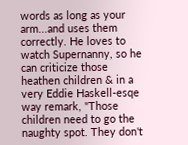words as long as your arm...and uses them correctly. He loves to watch Supernanny, so he can criticize those heathen children & in a very Eddie Haskell-esqe way remark, "Those children need to go the naughty spot. They don't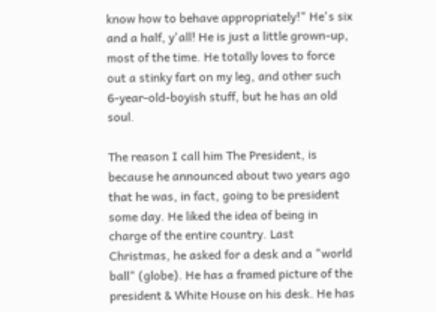know how to behave appropriately!" He's six and a half, y'all! He is just a little grown-up, most of the time. He totally loves to force out a stinky fart on my leg, and other such 6-year-old-boyish stuff, but he has an old soul.

The reason I call him The President, is because he announced about two years ago that he was, in fact, going to be president some day. He liked the idea of being in charge of the entire country. Last Christmas, he asked for a desk and a "world ball" (globe). He has a framed picture of the president & White House on his desk. He has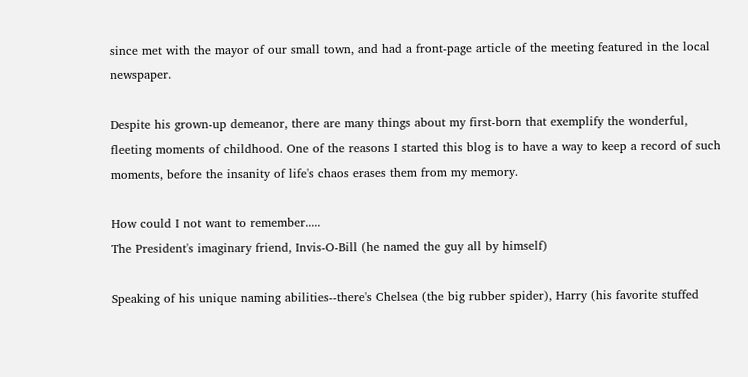since met with the mayor of our small town, and had a front-page article of the meeting featured in the local newspaper.

Despite his grown-up demeanor, there are many things about my first-born that exemplify the wonderful, fleeting moments of childhood. One of the reasons I started this blog is to have a way to keep a record of such moments, before the insanity of life's chaos erases them from my memory.

How could I not want to remember.....
The President's imaginary friend, Invis-O-Bill (he named the guy all by himself)

Speaking of his unique naming abilities--there's Chelsea (the big rubber spider), Harry (his favorite stuffed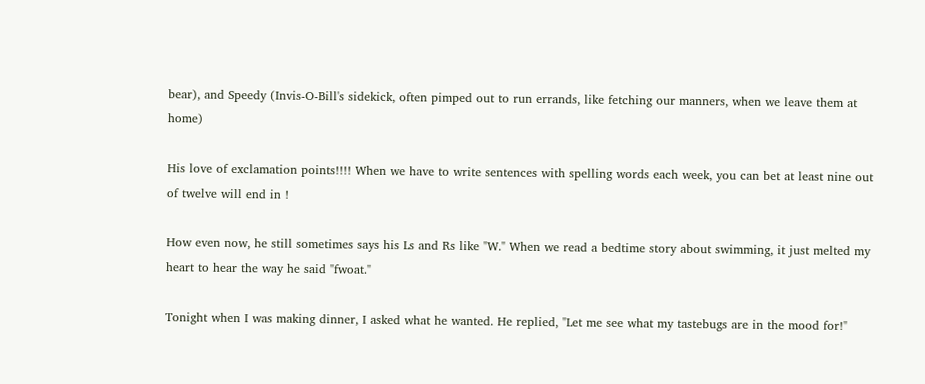bear), and Speedy (Invis-O-Bill's sidekick, often pimped out to run errands, like fetching our manners, when we leave them at home)

His love of exclamation points!!!! When we have to write sentences with spelling words each week, you can bet at least nine out of twelve will end in !

How even now, he still sometimes says his Ls and Rs like "W." When we read a bedtime story about swimming, it just melted my heart to hear the way he said "fwoat."

Tonight when I was making dinner, I asked what he wanted. He replied, "Let me see what my tastebugs are in the mood for!"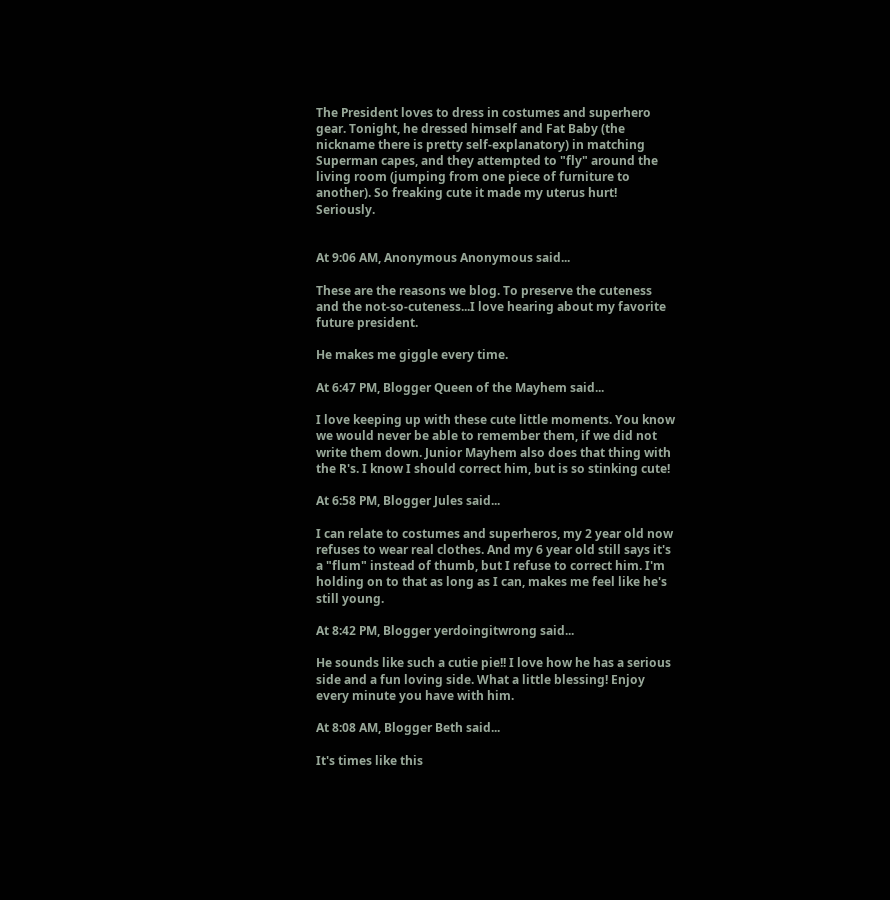The President loves to dress in costumes and superhero gear. Tonight, he dressed himself and Fat Baby (the nickname there is pretty self-explanatory) in matching Superman capes, and they attempted to "fly" around the living room (jumping from one piece of furniture to another). So freaking cute it made my uterus hurt! Seriously.


At 9:06 AM, Anonymous Anonymous said...

These are the reasons we blog. To preserve the cuteness and the not-so-cuteness...I love hearing about my favorite future president.

He makes me giggle every time.

At 6:47 PM, Blogger Queen of the Mayhem said...

I love keeping up with these cute little moments. You know we would never be able to remember them, if we did not write them down. Junior Mayhem also does that thing with the R's. I know I should correct him, but is so stinking cute!

At 6:58 PM, Blogger Jules said...

I can relate to costumes and superheros, my 2 year old now refuses to wear real clothes. And my 6 year old still says it's a "flum" instead of thumb, but I refuse to correct him. I'm holding on to that as long as I can, makes me feel like he's still young.

At 8:42 PM, Blogger yerdoingitwrong said...

He sounds like such a cutie pie!! I love how he has a serious side and a fun loving side. What a little blessing! Enjoy every minute you have with him.

At 8:08 AM, Blogger Beth said...

It's times like this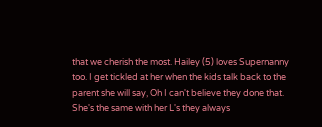that we cherish the most. Hailey (5) loves Supernanny too. I get tickled at her when the kids talk back to the parent she will say, Oh I can't believe they done that. She's the same with her L's they always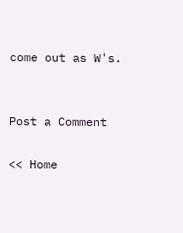come out as W's.


Post a Comment

<< Home